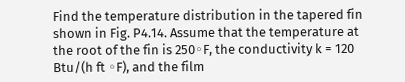Find the temperature distribution in the tapered fin shown in Fig. P4.14. Assume that the temperature at the root of the fin is 250◦F, the conductivity k = 120 Btu/(h ft ◦F), and the film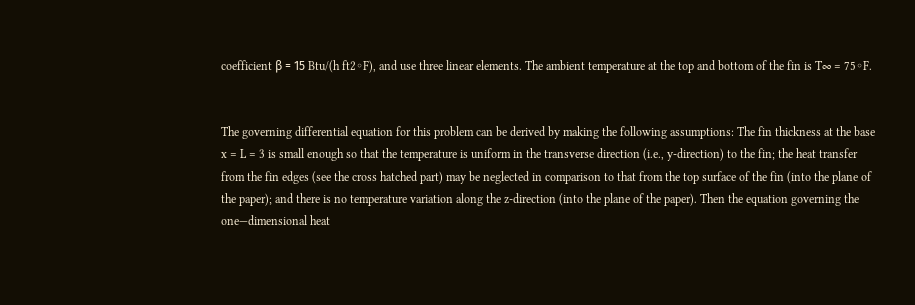coefficient β = 15 Btu/(h ft2◦F), and use three linear elements. The ambient temperature at the top and bottom of the fin is T∞ = 75◦F.


The governing differential equation for this problem can be derived by making the following assumptions: The fin thickness at the base x = L = 3 is small enough so that the temperature is uniform in the transverse direction (i.e., y-direction) to the fin; the heat transfer from the fin edges (see the cross hatched part) may be neglected in comparison to that from the top surface of the fin (into the plane of the paper); and there is no temperature variation along the z-direction (into the plane of the paper). Then the equation governing the one—dimensional heat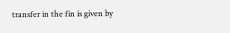transfer in the fin is given by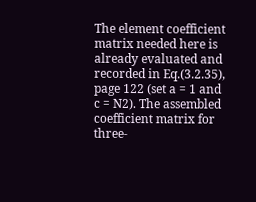The element coefficient matrix needed here is already evaluated and recorded in Eq.(3.2.35), page 122 (set a = 1 and c = N2). The assembled coefficient matrix for three-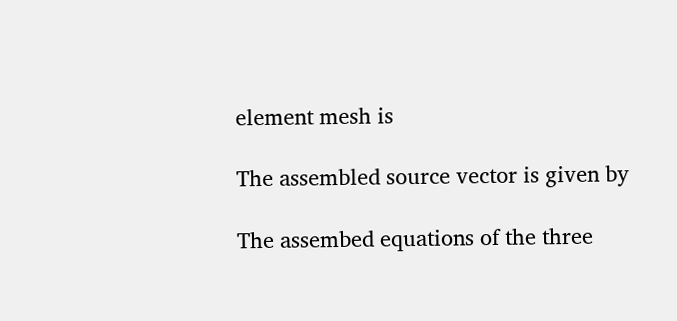element mesh is

The assembled source vector is given by

The assembed equations of the three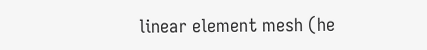linear element mesh (he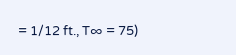= 1/12 ft., T∞ = 75)